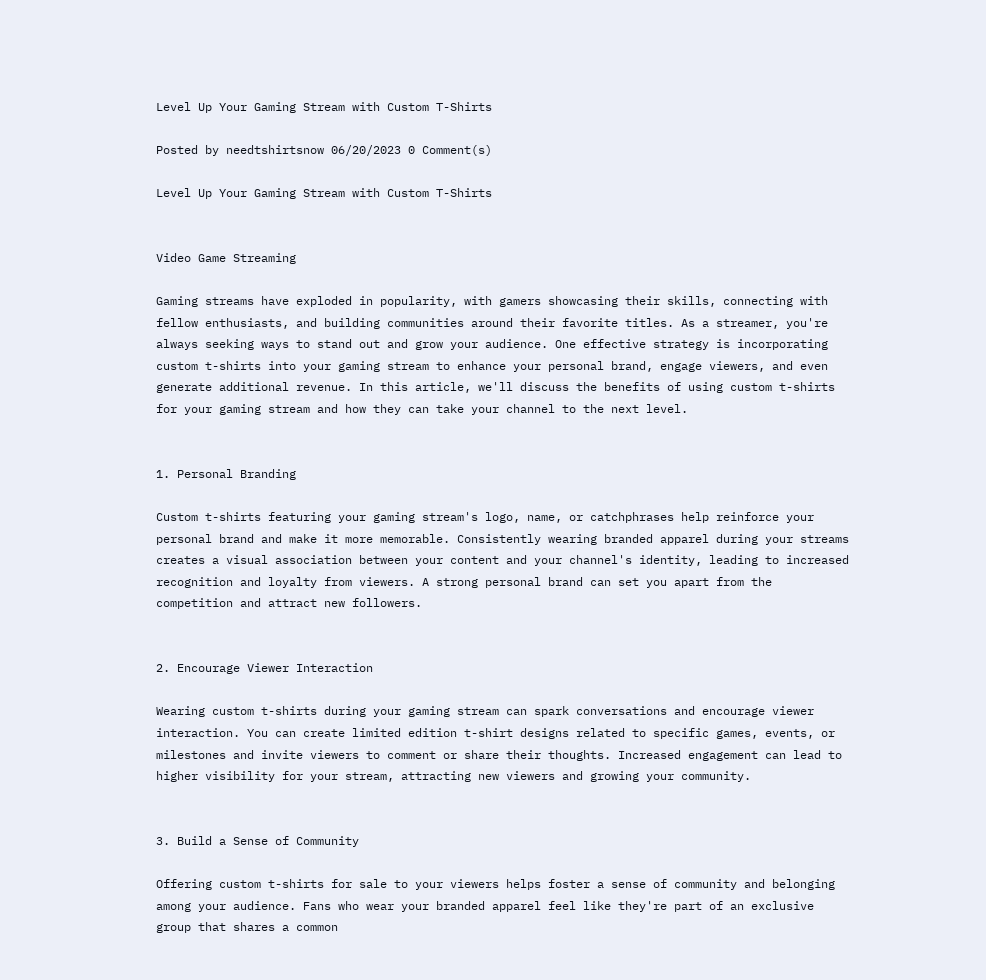Level Up Your Gaming Stream with Custom T-Shirts

Posted by needtshirtsnow 06/20/2023 0 Comment(s)

Level Up Your Gaming Stream with Custom T-Shirts


Video Game Streaming

Gaming streams have exploded in popularity, with gamers showcasing their skills, connecting with fellow enthusiasts, and building communities around their favorite titles. As a streamer, you're always seeking ways to stand out and grow your audience. One effective strategy is incorporating custom t-shirts into your gaming stream to enhance your personal brand, engage viewers, and even generate additional revenue. In this article, we'll discuss the benefits of using custom t-shirts for your gaming stream and how they can take your channel to the next level.


1. Personal Branding

Custom t-shirts featuring your gaming stream's logo, name, or catchphrases help reinforce your personal brand and make it more memorable. Consistently wearing branded apparel during your streams creates a visual association between your content and your channel's identity, leading to increased recognition and loyalty from viewers. A strong personal brand can set you apart from the competition and attract new followers.


2. Encourage Viewer Interaction

Wearing custom t-shirts during your gaming stream can spark conversations and encourage viewer interaction. You can create limited edition t-shirt designs related to specific games, events, or milestones and invite viewers to comment or share their thoughts. Increased engagement can lead to higher visibility for your stream, attracting new viewers and growing your community.


3. Build a Sense of Community

Offering custom t-shirts for sale to your viewers helps foster a sense of community and belonging among your audience. Fans who wear your branded apparel feel like they're part of an exclusive group that shares a common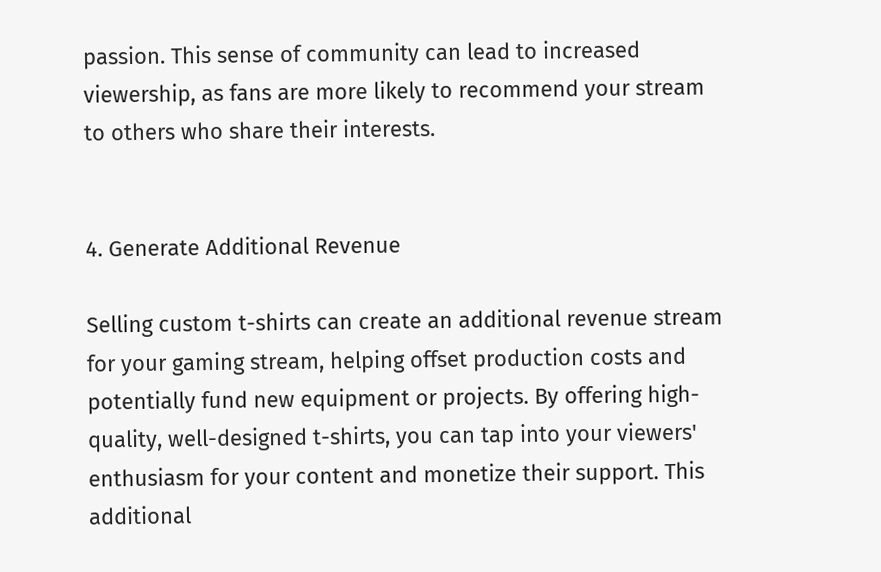passion. This sense of community can lead to increased viewership, as fans are more likely to recommend your stream to others who share their interests.


4. Generate Additional Revenue

Selling custom t-shirts can create an additional revenue stream for your gaming stream, helping offset production costs and potentially fund new equipment or projects. By offering high-quality, well-designed t-shirts, you can tap into your viewers' enthusiasm for your content and monetize their support. This additional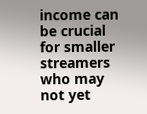income can be crucial for smaller streamers who may not yet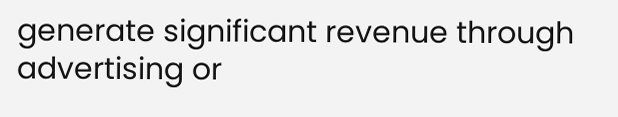generate significant revenue through advertising or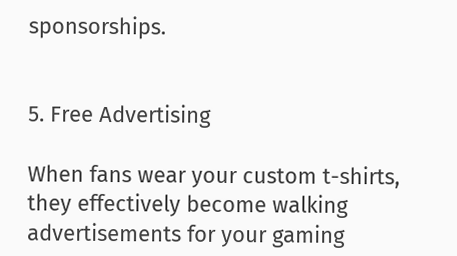sponsorships.


5. Free Advertising

When fans wear your custom t-shirts, they effectively become walking advertisements for your gaming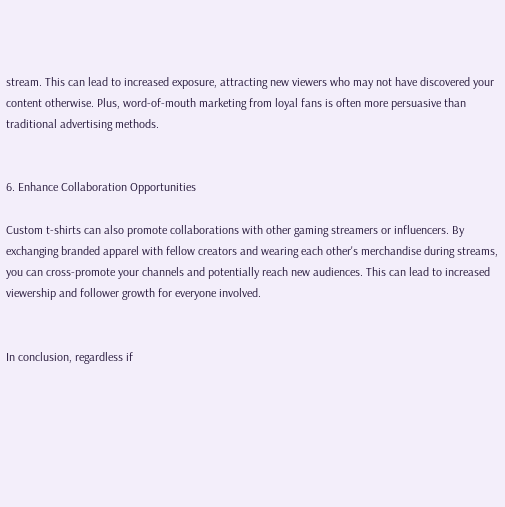stream. This can lead to increased exposure, attracting new viewers who may not have discovered your content otherwise. Plus, word-of-mouth marketing from loyal fans is often more persuasive than traditional advertising methods.


6. Enhance Collaboration Opportunities

Custom t-shirts can also promote collaborations with other gaming streamers or influencers. By exchanging branded apparel with fellow creators and wearing each other's merchandise during streams, you can cross-promote your channels and potentially reach new audiences. This can lead to increased viewership and follower growth for everyone involved.


In conclusion, regardless if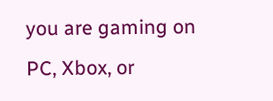you are gaming on PC, Xbox, or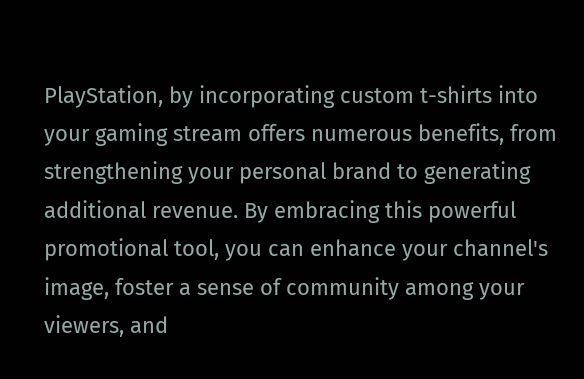PlayStation, by incorporating custom t-shirts into your gaming stream offers numerous benefits, from strengthening your personal brand to generating additional revenue. By embracing this powerful promotional tool, you can enhance your channel's image, foster a sense of community among your viewers, and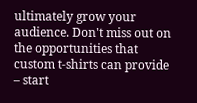ultimately grow your audience. Don't miss out on the opportunities that custom t-shirts can provide – start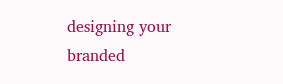designing your branded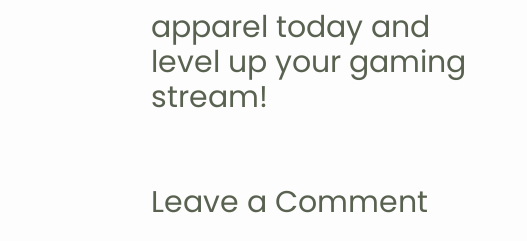apparel today and level up your gaming stream!


Leave a Comment